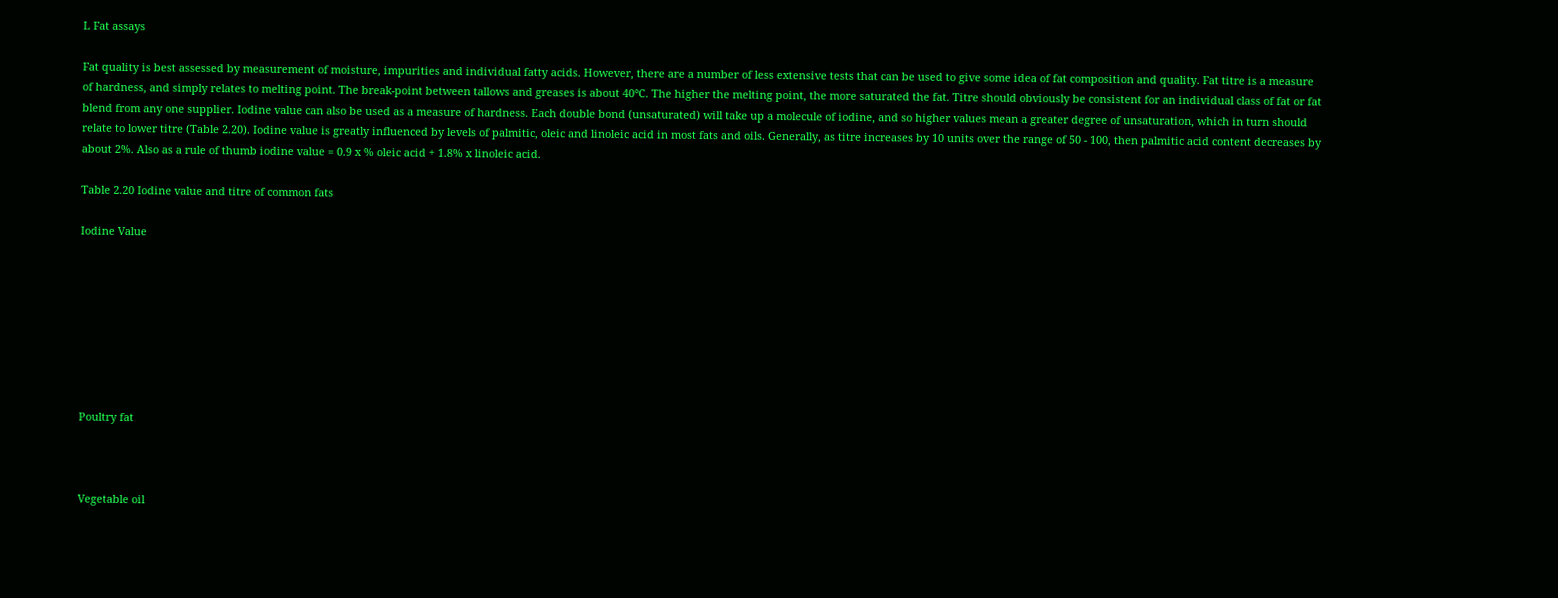L Fat assays

Fat quality is best assessed by measurement of moisture, impurities and individual fatty acids. However, there are a number of less extensive tests that can be used to give some idea of fat composition and quality. Fat titre is a measure of hardness, and simply relates to melting point. The break-point between tallows and greases is about 40°C. The higher the melting point, the more saturated the fat. Titre should obviously be consistent for an individual class of fat or fat blend from any one supplier. Iodine value can also be used as a measure of hardness. Each double bond (unsaturated) will take up a molecule of iodine, and so higher values mean a greater degree of unsaturation, which in turn should relate to lower titre (Table 2.20). Iodine value is greatly influenced by levels of palmitic, oleic and linoleic acid in most fats and oils. Generally, as titre increases by 10 units over the range of 50 - 100, then palmitic acid content decreases by about 2%. Also as a rule of thumb iodine value = 0.9 x % oleic acid + 1.8% x linoleic acid.

Table 2.20 Iodine value and titre of common fats

Iodine Value








Poultry fat



Vegetable oil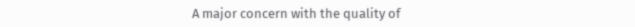A major concern with the quality of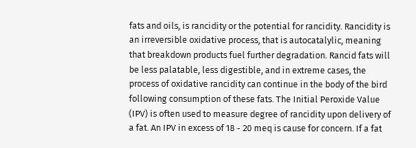fats and oils, is rancidity or the potential for rancidity. Rancidity is an irreversible oxidative process, that is autocatalylic, meaning that breakdown products fuel further degradation. Rancid fats will be less palatable, less digestible, and in extreme cases, the process of oxidative rancidity can continue in the body of the bird following consumption of these fats. The Initial Peroxide Value (IPV) is often used to measure degree of rancidity upon delivery of a fat. An IPV in excess of 18 - 20 meq is cause for concern. If a fat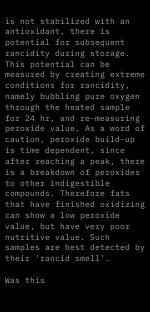is not stabilized with an antioxidant, there is potential for subsequent rancidity during storage. This potential can be measured by creating extreme conditions for rancidity, namely bubbling pure oxygen through the heated sample for 24 hr, and re-measuring peroxide value. As a word of caution, peroxide build-up is time dependent, since after reaching a peak, there is a breakdown of peroxides to other indigestible compounds. Therefore fats that have finished oxidizing can show a low peroxide value, but have very poor nutritive value. Such samples are best detected by their 'rancid smell'.

Was this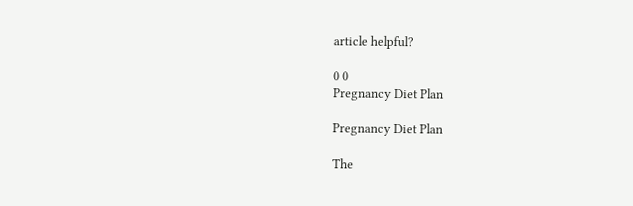article helpful?

0 0
Pregnancy Diet Plan

Pregnancy Diet Plan

The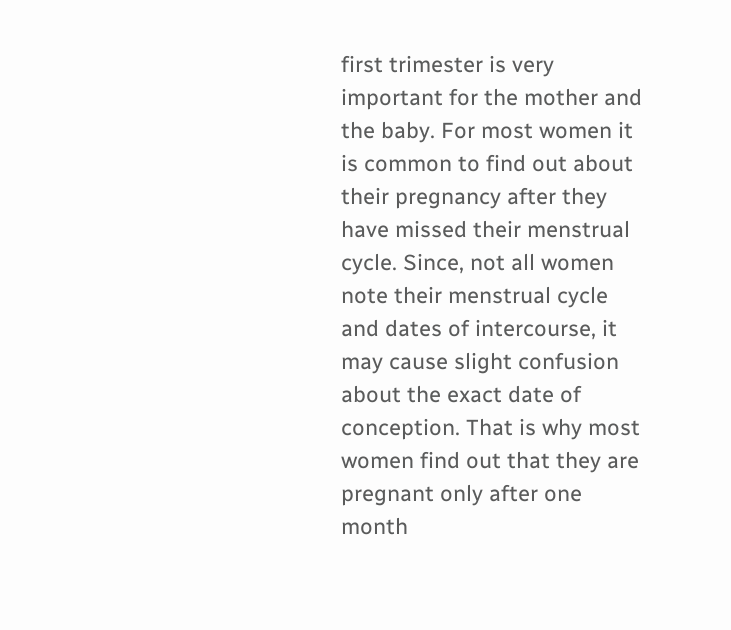first trimester is very important for the mother and the baby. For most women it is common to find out about their pregnancy after they have missed their menstrual cycle. Since, not all women note their menstrual cycle and dates of intercourse, it may cause slight confusion about the exact date of conception. That is why most women find out that they are pregnant only after one month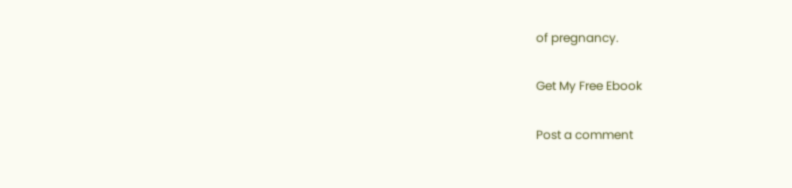of pregnancy.

Get My Free Ebook

Post a comment